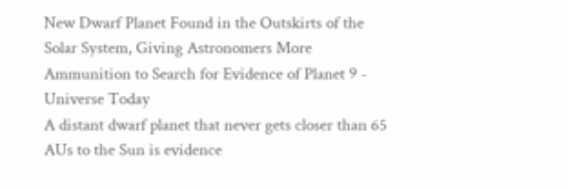New Dwarf Planet Found in the Outskirts of the Solar System, Giving Astronomers More Ammunition to Search for Evidence of Planet 9 - Universe Today
A distant dwarf planet that never gets closer than 65 AUs to the Sun is evidence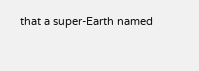that a super-Earth named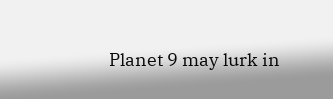Planet 9 may lurk in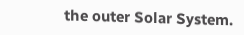the outer Solar System.